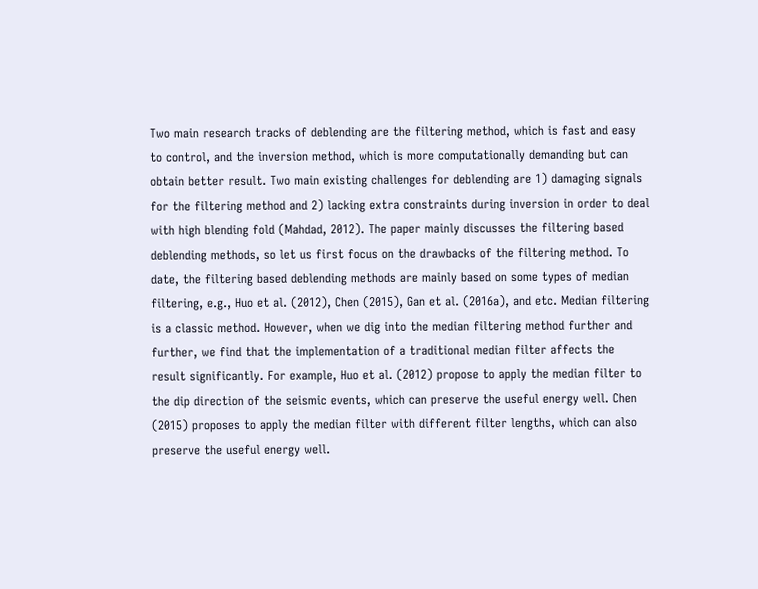Two main research tracks of deblending are the filtering method, which is fast and easy to control, and the inversion method, which is more computationally demanding but can obtain better result. Two main existing challenges for deblending are 1) damaging signals for the filtering method and 2) lacking extra constraints during inversion in order to deal with high blending fold (Mahdad, 2012). The paper mainly discusses the filtering based deblending methods, so let us first focus on the drawbacks of the filtering method. To date, the filtering based deblending methods are mainly based on some types of median filtering, e.g., Huo et al. (2012), Chen (2015), Gan et al. (2016a), and etc. Median filtering is a classic method. However, when we dig into the median filtering method further and further, we find that the implementation of a traditional median filter affects the result significantly. For example, Huo et al. (2012) propose to apply the median filter to the dip direction of the seismic events, which can preserve the useful energy well. Chen (2015) proposes to apply the median filter with different filter lengths, which can also preserve the useful energy well.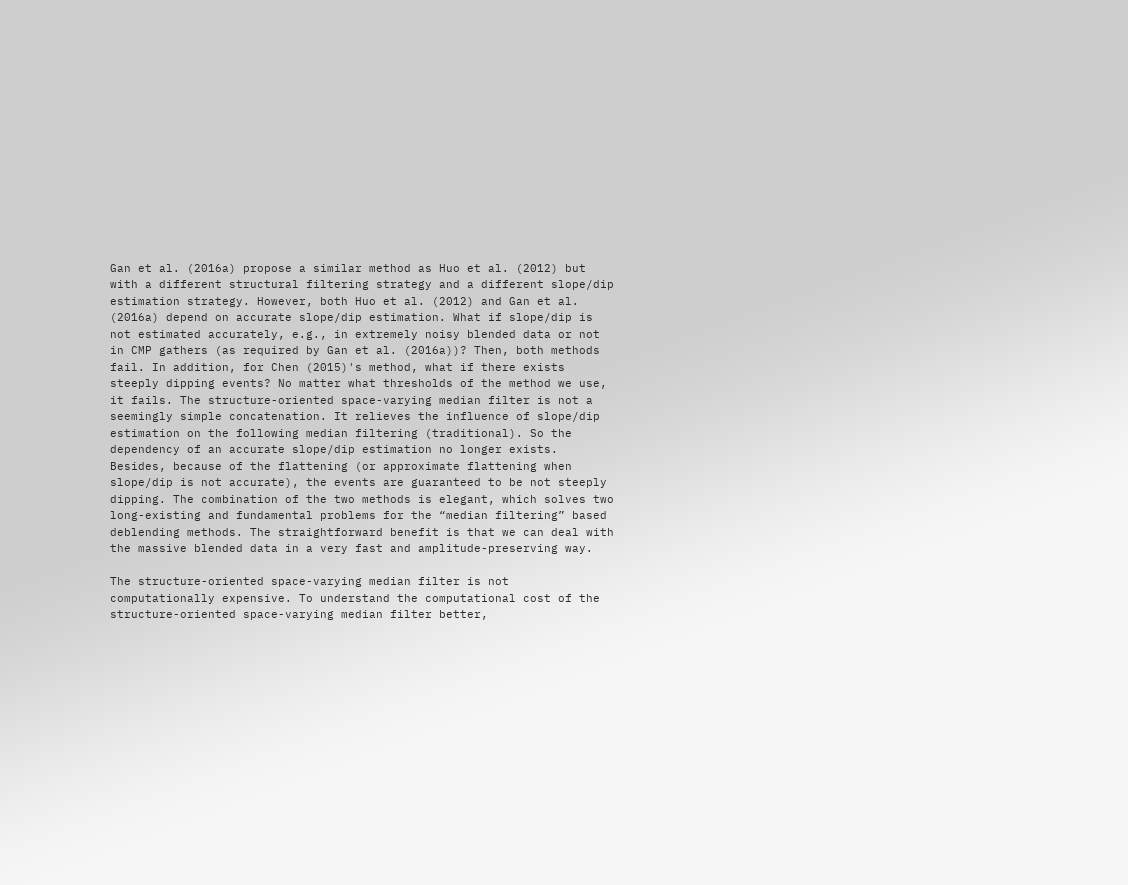Gan et al. (2016a) propose a similar method as Huo et al. (2012) but with a different structural filtering strategy and a different slope/dip estimation strategy. However, both Huo et al. (2012) and Gan et al. (2016a) depend on accurate slope/dip estimation. What if slope/dip is not estimated accurately, e.g., in extremely noisy blended data or not in CMP gathers (as required by Gan et al. (2016a))? Then, both methods fail. In addition, for Chen (2015)'s method, what if there exists steeply dipping events? No matter what thresholds of the method we use, it fails. The structure-oriented space-varying median filter is not a seemingly simple concatenation. It relieves the influence of slope/dip estimation on the following median filtering (traditional). So the dependency of an accurate slope/dip estimation no longer exists. Besides, because of the flattening (or approximate flattening when slope/dip is not accurate), the events are guaranteed to be not steeply dipping. The combination of the two methods is elegant, which solves two long-existing and fundamental problems for the “median filtering” based deblending methods. The straightforward benefit is that we can deal with the massive blended data in a very fast and amplitude-preserving way.

The structure-oriented space-varying median filter is not computationally expensive. To understand the computational cost of the structure-oriented space-varying median filter better,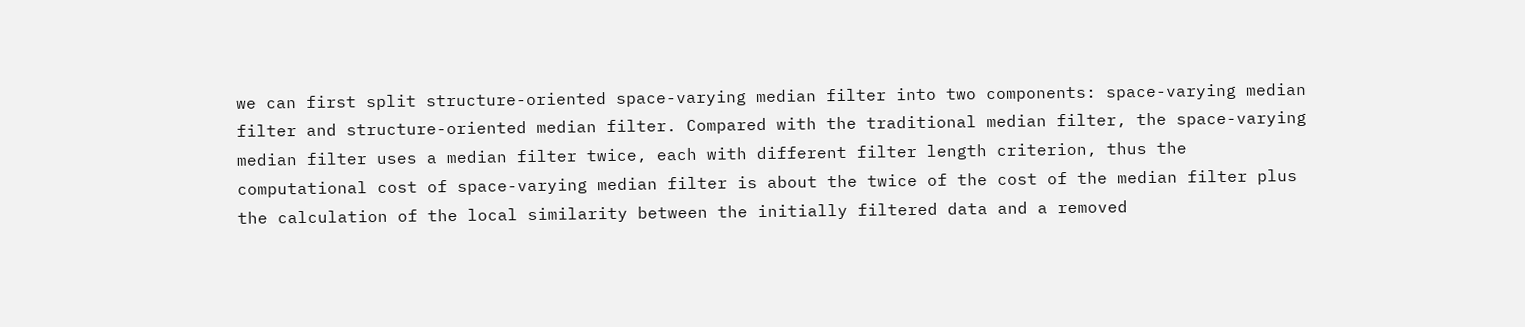we can first split structure-oriented space-varying median filter into two components: space-varying median filter and structure-oriented median filter. Compared with the traditional median filter, the space-varying median filter uses a median filter twice, each with different filter length criterion, thus the computational cost of space-varying median filter is about the twice of the cost of the median filter plus the calculation of the local similarity between the initially filtered data and a removed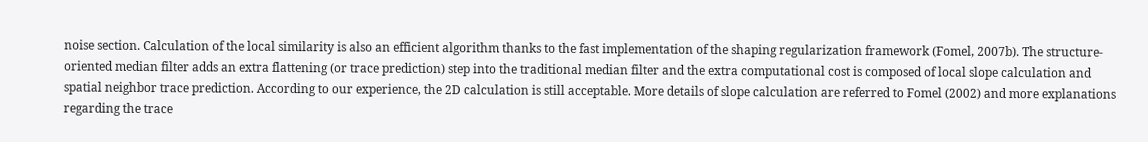noise section. Calculation of the local similarity is also an efficient algorithm thanks to the fast implementation of the shaping regularization framework (Fomel, 2007b). The structure-oriented median filter adds an extra flattening (or trace prediction) step into the traditional median filter and the extra computational cost is composed of local slope calculation and spatial neighbor trace prediction. According to our experience, the 2D calculation is still acceptable. More details of slope calculation are referred to Fomel (2002) and more explanations regarding the trace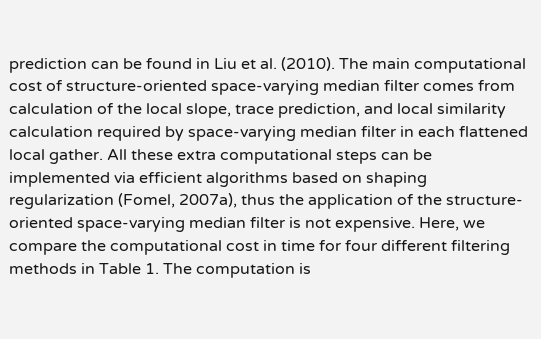prediction can be found in Liu et al. (2010). The main computational cost of structure-oriented space-varying median filter comes from calculation of the local slope, trace prediction, and local similarity calculation required by space-varying median filter in each flattened local gather. All these extra computational steps can be implemented via efficient algorithms based on shaping regularization (Fomel, 2007a), thus the application of the structure-oriented space-varying median filter is not expensive. Here, we compare the computational cost in time for four different filtering methods in Table 1. The computation is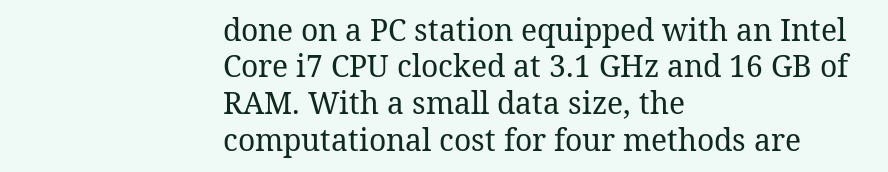done on a PC station equipped with an Intel Core i7 CPU clocked at 3.1 GHz and 16 GB of RAM. With a small data size, the computational cost for four methods are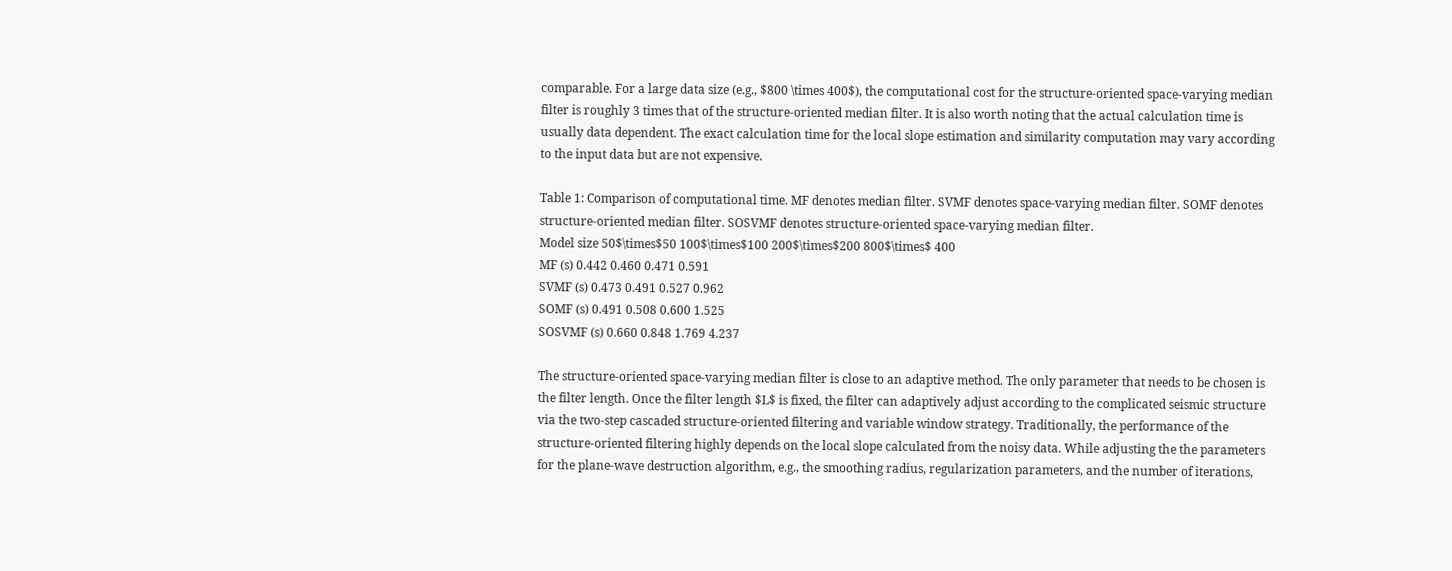comparable. For a large data size (e.g., $800 \times 400$), the computational cost for the structure-oriented space-varying median filter is roughly 3 times that of the structure-oriented median filter. It is also worth noting that the actual calculation time is usually data dependent. The exact calculation time for the local slope estimation and similarity computation may vary according to the input data but are not expensive.

Table 1: Comparison of computational time. MF denotes median filter. SVMF denotes space-varying median filter. SOMF denotes structure-oriented median filter. SOSVMF denotes structure-oriented space-varying median filter.
Model size 50$\times$50 100$\times$100 200$\times$200 800$\times$ 400
MF (s) 0.442 0.460 0.471 0.591
SVMF (s) 0.473 0.491 0.527 0.962
SOMF (s) 0.491 0.508 0.600 1.525
SOSVMF (s) 0.660 0.848 1.769 4.237

The structure-oriented space-varying median filter is close to an adaptive method. The only parameter that needs to be chosen is the filter length. Once the filter length $L$ is fixed, the filter can adaptively adjust according to the complicated seismic structure via the two-step cascaded structure-oriented filtering and variable window strategy. Traditionally, the performance of the structure-oriented filtering highly depends on the local slope calculated from the noisy data. While adjusting the the parameters for the plane-wave destruction algorithm, e.g., the smoothing radius, regularization parameters, and the number of iterations,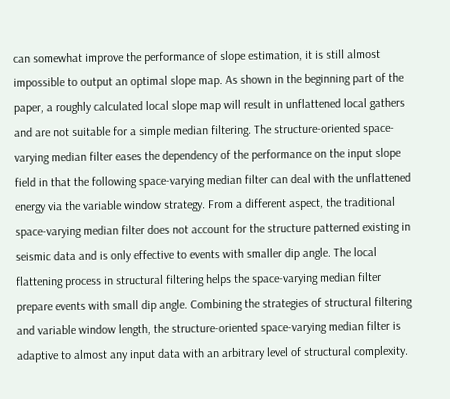can somewhat improve the performance of slope estimation, it is still almost impossible to output an optimal slope map. As shown in the beginning part of the paper, a roughly calculated local slope map will result in unflattened local gathers and are not suitable for a simple median filtering. The structure-oriented space-varying median filter eases the dependency of the performance on the input slope field in that the following space-varying median filter can deal with the unflattened energy via the variable window strategy. From a different aspect, the traditional space-varying median filter does not account for the structure patterned existing in seismic data and is only effective to events with smaller dip angle. The local flattening process in structural filtering helps the space-varying median filter prepare events with small dip angle. Combining the strategies of structural filtering and variable window length, the structure-oriented space-varying median filter is adaptive to almost any input data with an arbitrary level of structural complexity.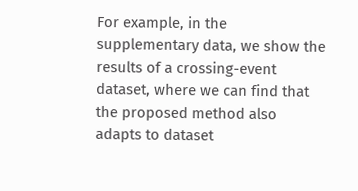For example, in the supplementary data, we show the results of a crossing-event dataset, where we can find that the proposed method also adapts to dataset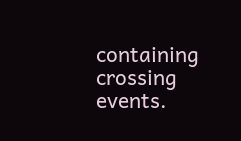containing crossing events.